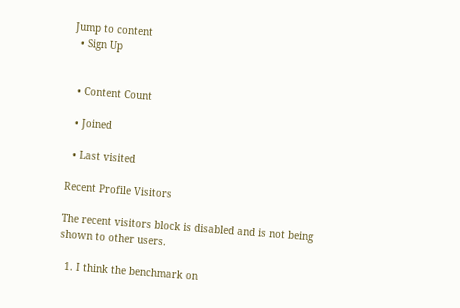Jump to content
  • Sign Up


  • Content Count

  • Joined

  • Last visited

Recent Profile Visitors

The recent visitors block is disabled and is not being shown to other users.

  1. I think the benchmark on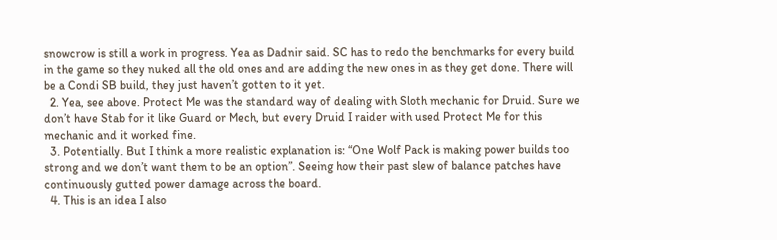snowcrow is still a work in progress. Yea as Dadnir said. SC has to redo the benchmarks for every build in the game so they nuked all the old ones and are adding the new ones in as they get done. There will be a Condi SB build, they just haven’t gotten to it yet.
  2. Yea, see above. Protect Me was the standard way of dealing with Sloth mechanic for Druid. Sure we don’t have Stab for it like Guard or Mech, but every Druid I raider with used Protect Me for this mechanic and it worked fine.
  3. Potentially. But I think a more realistic explanation is: “One Wolf Pack is making power builds too strong and we don’t want them to be an option”. Seeing how their past slew of balance patches have continuously gutted power damage across the board.
  4. This is an idea I also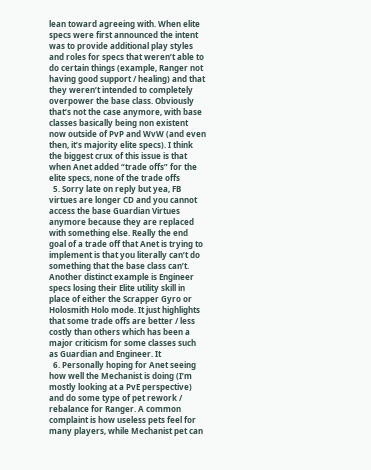lean toward agreeing with. When elite specs were first announced the intent was to provide additional play styles and roles for specs that weren’t able to do certain things (example, Ranger not having good support / healing) and that they weren’t intended to completely overpower the base class. Obviously that’s not the case anymore, with base classes basically being non existent now outside of PvP and WvW (and even then, it’s majority elite specs). I think the biggest crux of this issue is that when Anet added “trade offs” for the elite specs, none of the trade offs
  5. Sorry late on reply but yea, FB virtues are longer CD and you cannot access the base Guardian Virtues anymore because they are replaced with something else. Really the end goal of a trade off that Anet is trying to implement is that you literally can’t do something that the base class can’t. Another distinct example is Engineer specs losing their Elite utility skill in place of either the Scrapper Gyro or Holosmith Holo mode. It just highlights that some trade offs are better / less costly than others which has been a major criticism for some classes such as Guardian and Engineer. It
  6. Personally hoping for Anet seeing how well the Mechanist is doing (I’m mostly looking at a PvE perspective) and do some type of pet rework / rebalance for Ranger. A common complaint is how useless pets feel for many players, while Mechanist pet can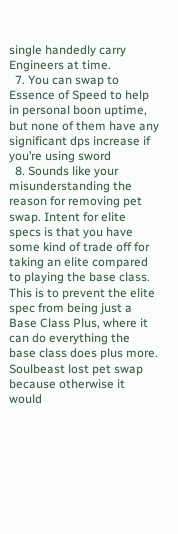single handedly carry Engineers at time.
  7. You can swap to Essence of Speed to help in personal boon uptime, but none of them have any significant dps increase if you’re using sword
  8. Sounds like your misunderstanding the reason for removing pet swap. Intent for elite specs is that you have some kind of trade off for taking an elite compared to playing the base class. This is to prevent the elite spec from being just a Base Class Plus, where it can do everything the base class does plus more. Soulbeast lost pet swap because otherwise it would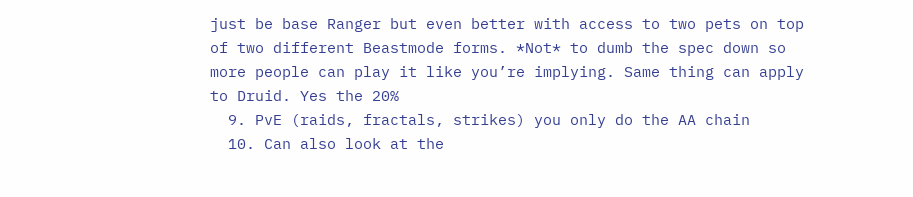just be base Ranger but even better with access to two pets on top of two different Beastmode forms. *Not* to dumb the spec down so more people can play it like you’re implying. Same thing can apply to Druid. Yes the 20%
  9. PvE (raids, fractals, strikes) you only do the AA chain
  10. Can also look at the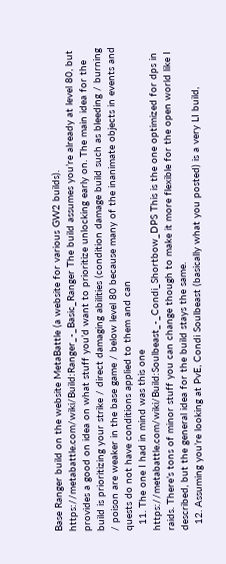Base Ranger build on the website MetaBattle (a website for various GW2 builds). https://metabattle.com/wiki/Build:Ranger_-_Basic_Ranger The build assumes you’re already at level 80, but provides a good on idea on what stuff you’d want to prioritize unlocking early on. The main idea for the build is prioritizing your strike / direct damaging abilities (condition damage build such as bleeding / burning / poison are weaker in the base game / below level 80 because many of the inanimate objects in events and quests do not have conditions applied to them and can
  11. The one I had in mind was this one https://metabattle.com/wiki/Build:Soulbeast_-_Condi_Shortbow_DPS This is the one optimized for dps in raids. There’s tons of minor stuff you can change though to make it more flexible for the open world like I described, but the general idea for the build stays the same.
  12. Assuming you’re looking at PvE, Condi Soulbeast (basically what you posted) is a very LI build,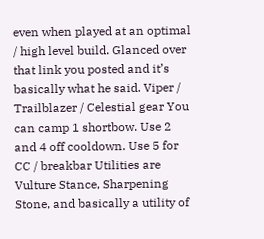even when played at an optimal / high level build. Glanced over that link you posted and it’s basically what he said. Viper / Trailblazer / Celestial gear You can camp 1 shortbow. Use 2 and 4 off cooldown. Use 5 for CC / breakbar Utilities are Vulture Stance, Sharpening Stone, and basically a utility of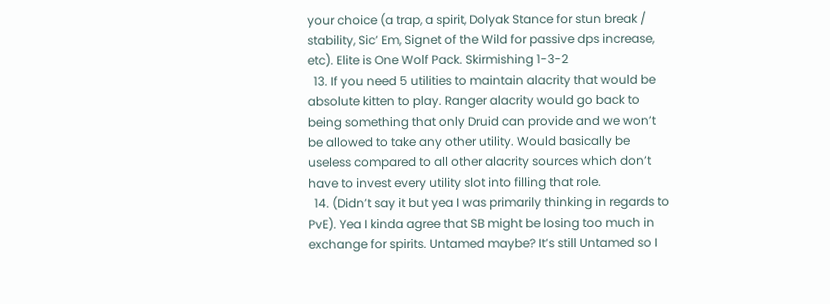your choice (a trap, a spirit, Dolyak Stance for stun break / stability, Sic’ Em, Signet of the Wild for passive dps increase, etc). Elite is One Wolf Pack. Skirmishing 1-3-2
  13. If you need 5 utilities to maintain alacrity that would be absolute kitten to play. Ranger alacrity would go back to being something that only Druid can provide and we won’t be allowed to take any other utility. Would basically be useless compared to all other alacrity sources which don’t have to invest every utility slot into filling that role.
  14. (Didn’t say it but yea I was primarily thinking in regards to PvE). Yea I kinda agree that SB might be losing too much in exchange for spirits. Untamed maybe? It’s still Untamed so I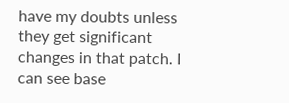have my doubts unless they get significant changes in that patch. I can see base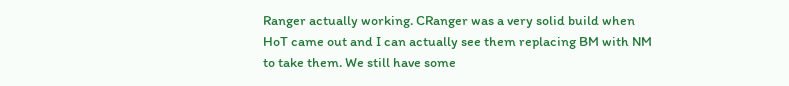Ranger actually working. CRanger was a very solid build when HoT came out and I can actually see them replacing BM with NM to take them. We still have some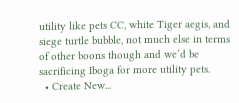utility like pets CC, white Tiger aegis, and siege turtle bubble, not much else in terms of other boons though and we’d be sacrificing Iboga for more utility pets.
  • Create New...